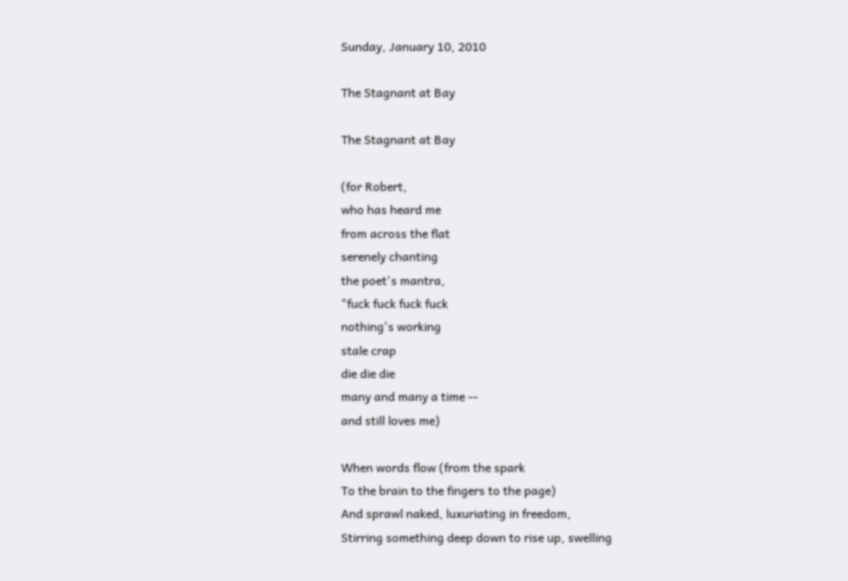Sunday, January 10, 2010

The Stagnant at Bay

The Stagnant at Bay

(for Robert,
who has heard me
from across the flat
serenely chanting
the poet's mantra,
"fuck fuck fuck fuck
nothing's working
stale crap
die die die
many and many a time --
and still loves me)

When words flow (from the spark
To the brain to the fingers to the page)
And sprawl naked, luxuriating in freedom,
Stirring something deep down to rise up, swelling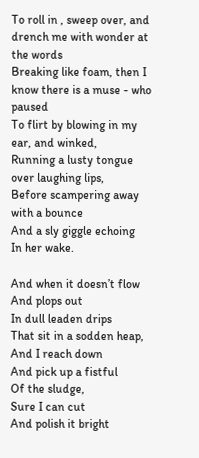To roll in , sweep over, and drench me with wonder at the words
Breaking like foam, then I know there is a muse - who paused
To flirt by blowing in my ear, and winked,
Running a lusty tongue over laughing lips,
Before scampering away with a bounce
And a sly giggle echoing
In her wake.

And when it doesn’t flow
And plops out
In dull leaden drips
That sit in a sodden heap,
And I reach down
And pick up a fistful
Of the sludge,
Sure I can cut
And polish it bright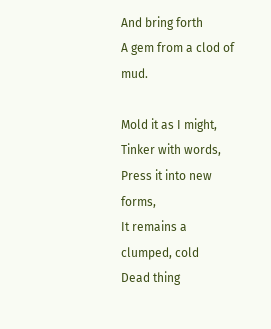And bring forth
A gem from a clod of mud.

Mold it as I might,
Tinker with words,
Press it into new forms,
It remains a clumped, cold
Dead thing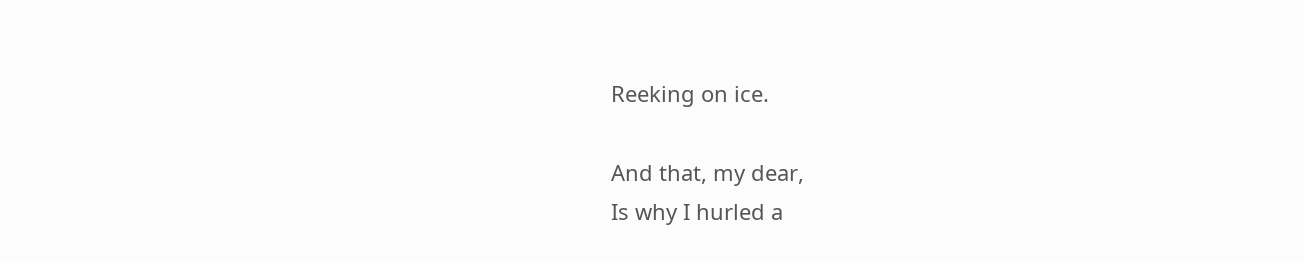Reeking on ice.

And that, my dear,
Is why I hurled a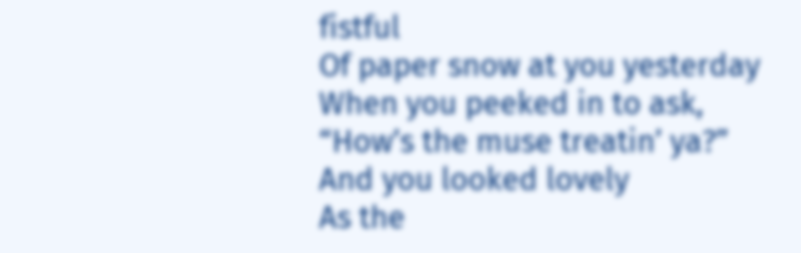fistful
Of paper snow at you yesterday
When you peeked in to ask,
“How’s the muse treatin’ ya?”
And you looked lovely
As the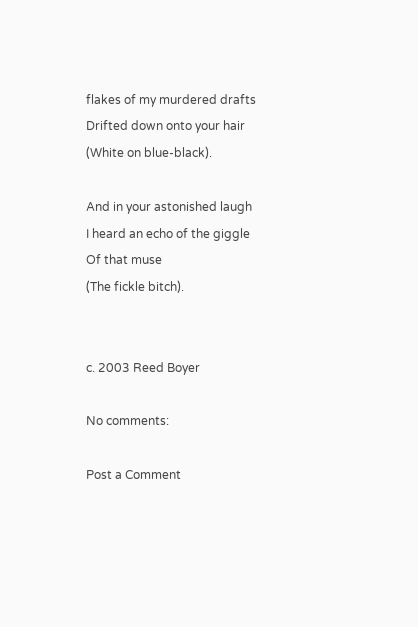flakes of my murdered drafts
Drifted down onto your hair
(White on blue-black).

And in your astonished laugh
I heard an echo of the giggle
Of that muse
(The fickle bitch).


c. 2003 Reed Boyer

No comments:

Post a Comment